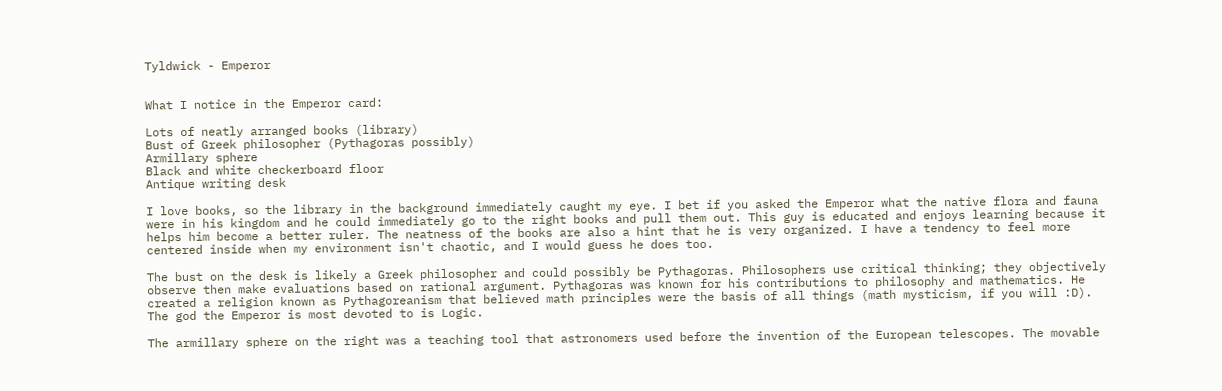Tyldwick - Emperor


What I notice in the Emperor card:

Lots of neatly arranged books (library)
Bust of Greek philosopher (Pythagoras possibly)
Armillary sphere
Black and white checkerboard floor
Antique writing desk

I love books, so the library in the background immediately caught my eye. I bet if you asked the Emperor what the native flora and fauna were in his kingdom and he could immediately go to the right books and pull them out. This guy is educated and enjoys learning because it helps him become a better ruler. The neatness of the books are also a hint that he is very organized. I have a tendency to feel more centered inside when my environment isn't chaotic, and I would guess he does too.

The bust on the desk is likely a Greek philosopher and could possibly be Pythagoras. Philosophers use critical thinking; they objectively observe then make evaluations based on rational argument. Pythagoras was known for his contributions to philosophy and mathematics. He created a religion known as Pythagoreanism that believed math principles were the basis of all things (math mysticism, if you will :D). The god the Emperor is most devoted to is Logic.

The armillary sphere on the right was a teaching tool that astronomers used before the invention of the European telescopes. The movable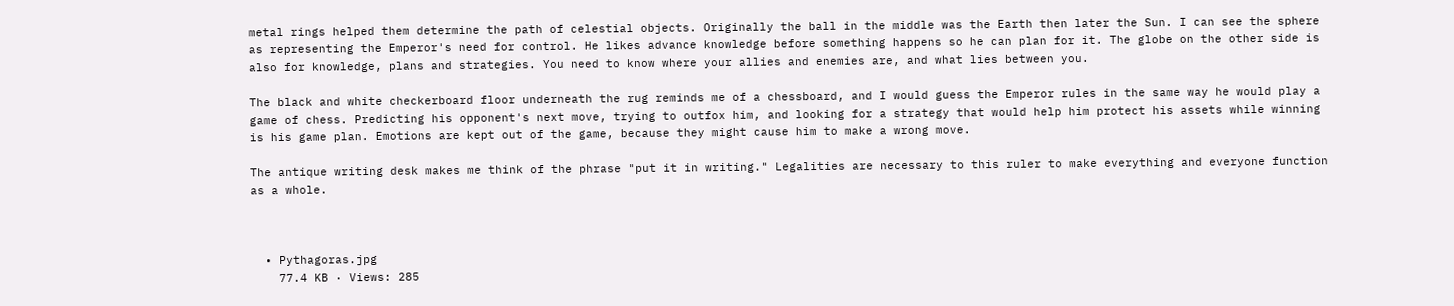metal rings helped them determine the path of celestial objects. Originally the ball in the middle was the Earth then later the Sun. I can see the sphere as representing the Emperor's need for control. He likes advance knowledge before something happens so he can plan for it. The globe on the other side is also for knowledge, plans and strategies. You need to know where your allies and enemies are, and what lies between you.

The black and white checkerboard floor underneath the rug reminds me of a chessboard, and I would guess the Emperor rules in the same way he would play a game of chess. Predicting his opponent's next move, trying to outfox him, and looking for a strategy that would help him protect his assets while winning is his game plan. Emotions are kept out of the game, because they might cause him to make a wrong move.

The antique writing desk makes me think of the phrase "put it in writing." Legalities are necessary to this ruler to make everything and everyone function as a whole.



  • Pythagoras.jpg
    77.4 KB · Views: 285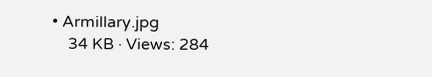• Armillary.jpg
    34 KB · Views: 284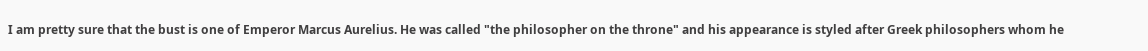I am pretty sure that the bust is one of Emperor Marcus Aurelius. He was called "the philosopher on the throne" and his appearance is styled after Greek philosophers whom he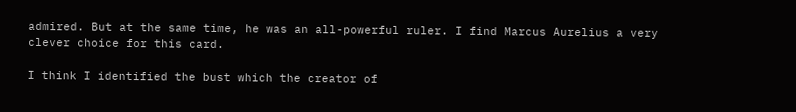admired. But at the same time, he was an all-powerful ruler. I find Marcus Aurelius a very clever choice for this card.

I think I identified the bust which the creator of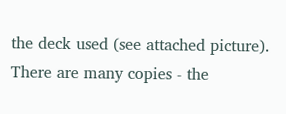the deck used (see attached picture). There are many copies - the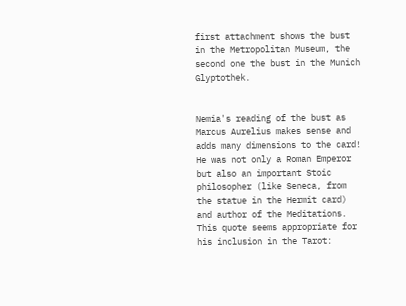first attachment shows the bust in the Metropolitan Museum, the second one the bust in the Munich Glyptothek.


Nemia's reading of the bust as Marcus Aurelius makes sense and adds many dimensions to the card! He was not only a Roman Emperor but also an important Stoic philosopher (like Seneca, from the statue in the Hermit card) and author of the Meditations. This quote seems appropriate for his inclusion in the Tarot: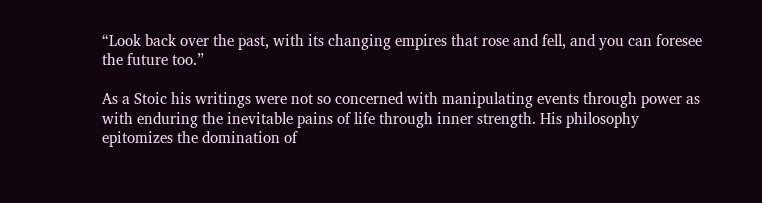“Look back over the past, with its changing empires that rose and fell, and you can foresee the future too.”

As a Stoic his writings were not so concerned with manipulating events through power as with enduring the inevitable pains of life through inner strength. His philosophy epitomizes the domination of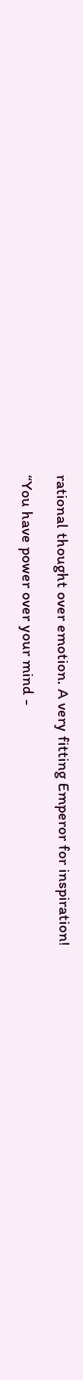rational thought over emotion. A very fitting Emperor for inspiration!

“You have power over your mind -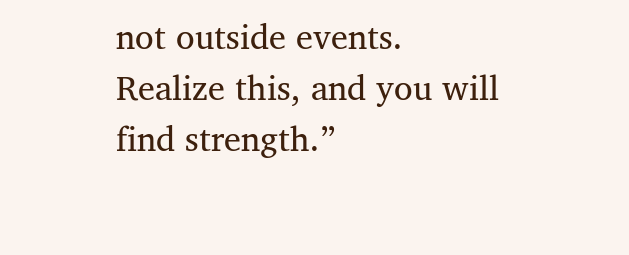not outside events. Realize this, and you will find strength.”